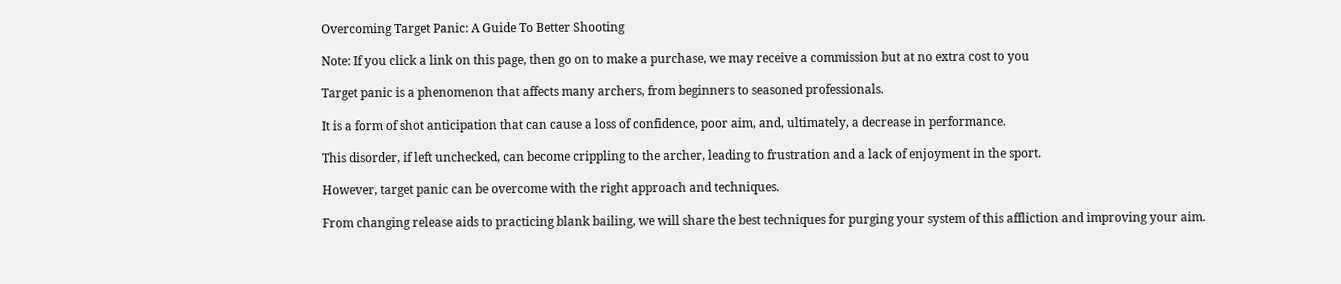Overcoming Target Panic: A Guide To Better Shooting

Note: If you click a link on this page, then go on to make a purchase, we may receive a commission but at no extra cost to you

Target panic is a phenomenon that affects many archers, from beginners to seasoned professionals.

It is a form of shot anticipation that can cause a loss of confidence, poor aim, and, ultimately, a decrease in performance.

This disorder, if left unchecked, can become crippling to the archer, leading to frustration and a lack of enjoyment in the sport.

However, target panic can be overcome with the right approach and techniques.

From changing release aids to practicing blank bailing, we will share the best techniques for purging your system of this affliction and improving your aim.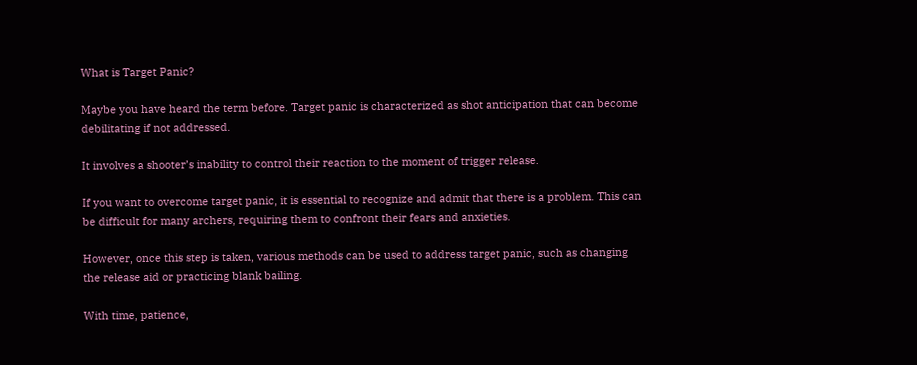What is Target Panic?

Maybe you have heard the term before. Target panic is characterized as shot anticipation that can become debilitating if not addressed.

It involves a shooter’s inability to control their reaction to the moment of trigger release.

If you want to overcome target panic, it is essential to recognize and admit that there is a problem. This can be difficult for many archers, requiring them to confront their fears and anxieties.

However, once this step is taken, various methods can be used to address target panic, such as changing the release aid or practicing blank bailing.

With time, patience,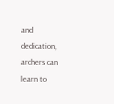and dedication, archers can learn to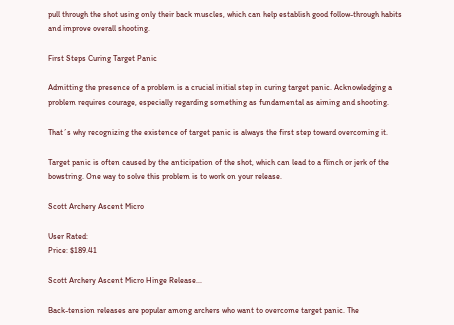pull through the shot using only their back muscles, which can help establish good follow-through habits and improve overall shooting.

First Steps Curing Target Panic

Admitting the presence of a problem is a crucial initial step in curing target panic. Acknowledging a problem requires courage, especially regarding something as fundamental as aiming and shooting.

That´s why recognizing the existence of target panic is always the first step toward overcoming it.

Target panic is often caused by the anticipation of the shot, which can lead to a flinch or jerk of the bowstring. One way to solve this problem is to work on your release.

Scott Archery Ascent Micro

User Rated:
Price: $189.41

Scott Archery Ascent Micro Hinge Release...

Back-tension releases are popular among archers who want to overcome target panic. The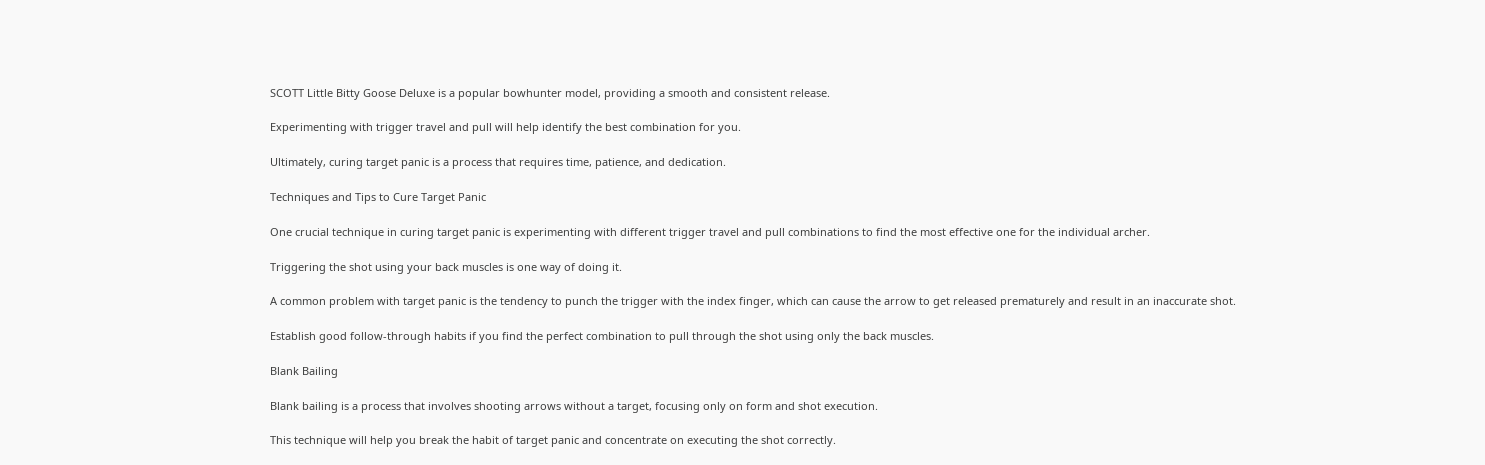SCOTT Little Bitty Goose Deluxe is a popular bowhunter model, providing a smooth and consistent release.

Experimenting with trigger travel and pull will help identify the best combination for you.

Ultimately, curing target panic is a process that requires time, patience, and dedication.

Techniques and Tips to Cure Target Panic

One crucial technique in curing target panic is experimenting with different trigger travel and pull combinations to find the most effective one for the individual archer.

Triggering the shot using your back muscles is one way of doing it.

A common problem with target panic is the tendency to punch the trigger with the index finger, which can cause the arrow to get released prematurely and result in an inaccurate shot.

Establish good follow-through habits if you find the perfect combination to pull through the shot using only the back muscles.

Blank Bailing

Blank bailing is a process that involves shooting arrows without a target, focusing only on form and shot execution.

This technique will help you break the habit of target panic and concentrate on executing the shot correctly.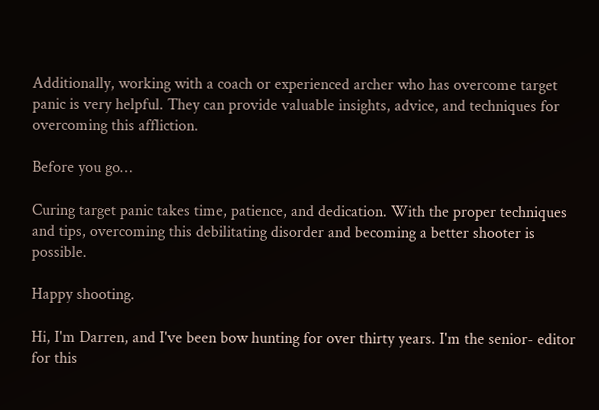Additionally, working with a coach or experienced archer who has overcome target panic is very helpful. They can provide valuable insights, advice, and techniques for overcoming this affliction.

Before you go…

Curing target panic takes time, patience, and dedication. With the proper techniques and tips, overcoming this debilitating disorder and becoming a better shooter is possible.

Happy shooting.

Hi, I'm Darren, and I've been bow hunting for over thirty years. I'm the senior- editor for this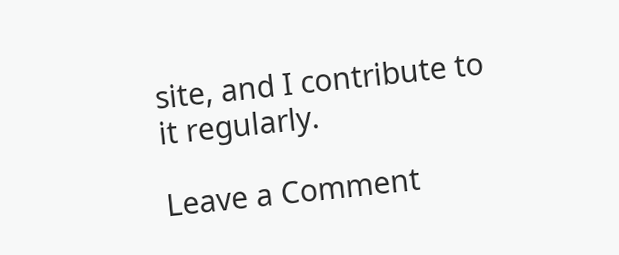site, and I contribute to it regularly.

Leave a Comment